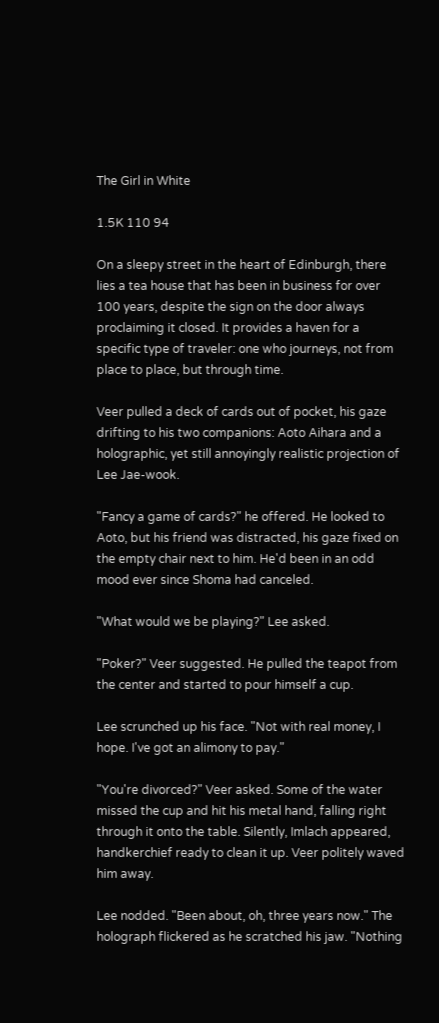The Girl in White

1.5K 110 94

On a sleepy street in the heart of Edinburgh, there lies a tea house that has been in business for over 100 years, despite the sign on the door always proclaiming it closed. It provides a haven for a specific type of traveler: one who journeys, not from place to place, but through time.

Veer pulled a deck of cards out of pocket, his gaze drifting to his two companions: Aoto Aihara and a holographic, yet still annoyingly realistic projection of Lee Jae-wook.

"Fancy a game of cards?" he offered. He looked to Aoto, but his friend was distracted, his gaze fixed on the empty chair next to him. He'd been in an odd mood ever since Shoma had canceled.

"What would we be playing?" Lee asked.

"Poker?" Veer suggested. He pulled the teapot from the center and started to pour himself a cup.

Lee scrunched up his face. "Not with real money, I hope. I've got an alimony to pay."

"You're divorced?" Veer asked. Some of the water missed the cup and hit his metal hand, falling right through it onto the table. Silently, Imlach appeared, handkerchief ready to clean it up. Veer politely waved him away.

Lee nodded. "Been about, oh, three years now." The holograph flickered as he scratched his jaw. "Nothing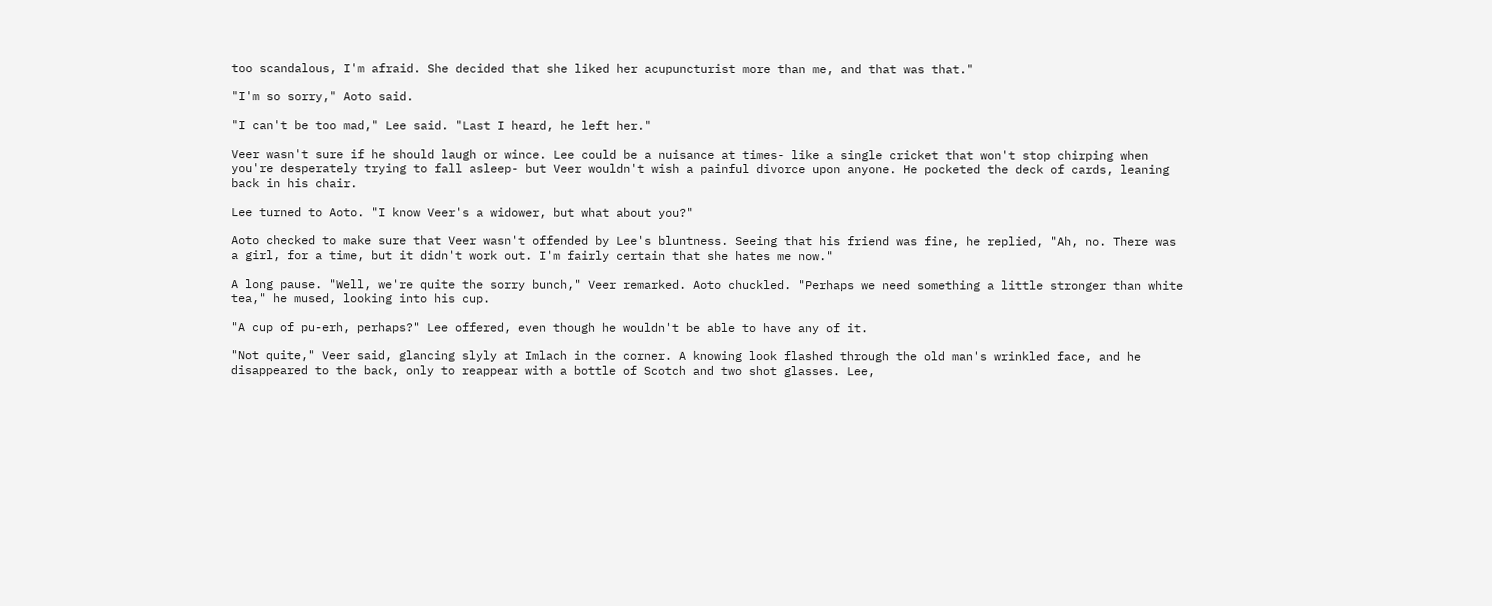too scandalous, I'm afraid. She decided that she liked her acupuncturist more than me, and that was that."

"I'm so sorry," Aoto said.

"I can't be too mad," Lee said. "Last I heard, he left her."

Veer wasn't sure if he should laugh or wince. Lee could be a nuisance at times- like a single cricket that won't stop chirping when you're desperately trying to fall asleep- but Veer wouldn't wish a painful divorce upon anyone. He pocketed the deck of cards, leaning back in his chair.

Lee turned to Aoto. "I know Veer's a widower, but what about you?"

Aoto checked to make sure that Veer wasn't offended by Lee's bluntness. Seeing that his friend was fine, he replied, "Ah, no. There was a girl, for a time, but it didn't work out. I'm fairly certain that she hates me now."

A long pause. "Well, we're quite the sorry bunch," Veer remarked. Aoto chuckled. "Perhaps we need something a little stronger than white tea," he mused, looking into his cup.

"A cup of pu-erh, perhaps?" Lee offered, even though he wouldn't be able to have any of it.

"Not quite," Veer said, glancing slyly at Imlach in the corner. A knowing look flashed through the old man's wrinkled face, and he disappeared to the back, only to reappear with a bottle of Scotch and two shot glasses. Lee,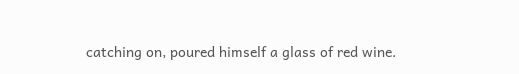catching on, poured himself a glass of red wine.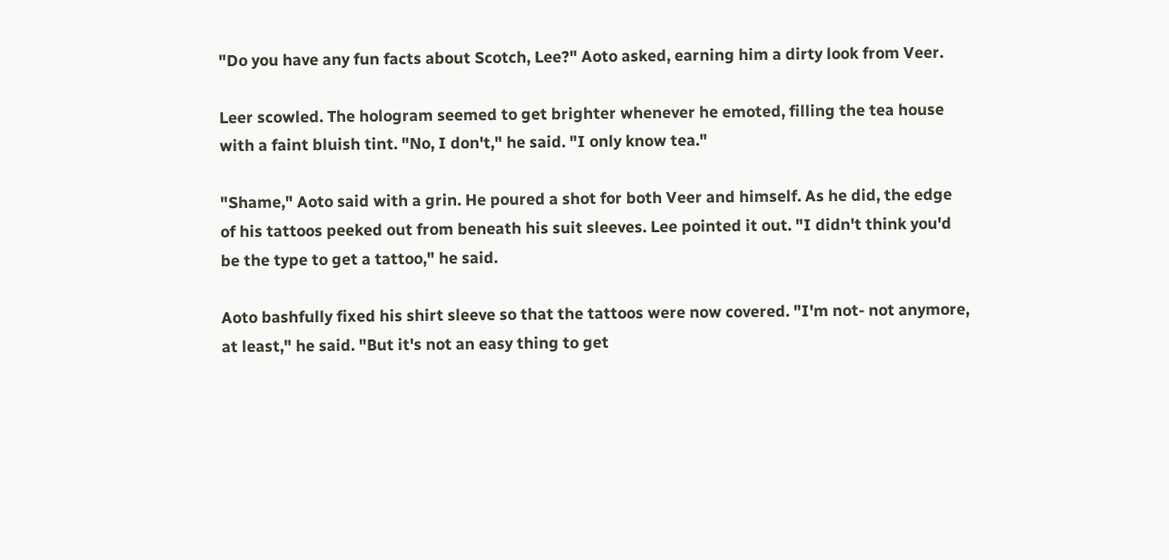"Do you have any fun facts about Scotch, Lee?" Aoto asked, earning him a dirty look from Veer.

Leer scowled. The hologram seemed to get brighter whenever he emoted, filling the tea house with a faint bluish tint. "No, I don't," he said. "I only know tea."

"Shame," Aoto said with a grin. He poured a shot for both Veer and himself. As he did, the edge of his tattoos peeked out from beneath his suit sleeves. Lee pointed it out. "I didn't think you'd be the type to get a tattoo," he said.

Aoto bashfully fixed his shirt sleeve so that the tattoos were now covered. "I'm not- not anymore, at least," he said. "But it's not an easy thing to get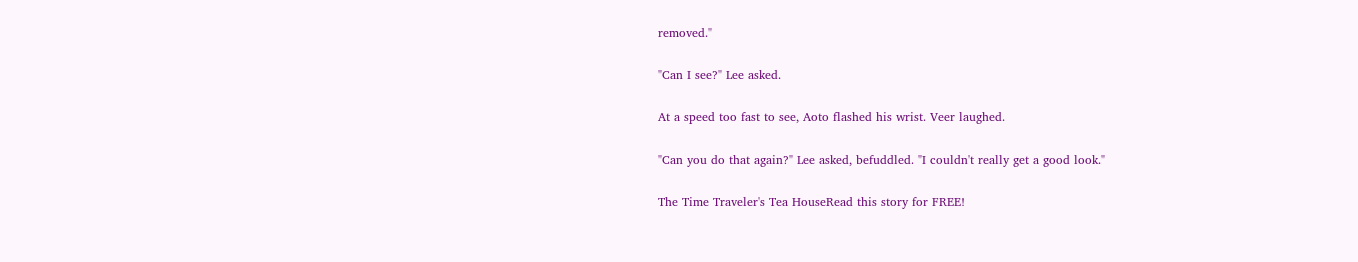removed."

"Can I see?" Lee asked.

At a speed too fast to see, Aoto flashed his wrist. Veer laughed.

"Can you do that again?" Lee asked, befuddled. "I couldn't really get a good look."

The Time Traveler's Tea HouseRead this story for FREE!